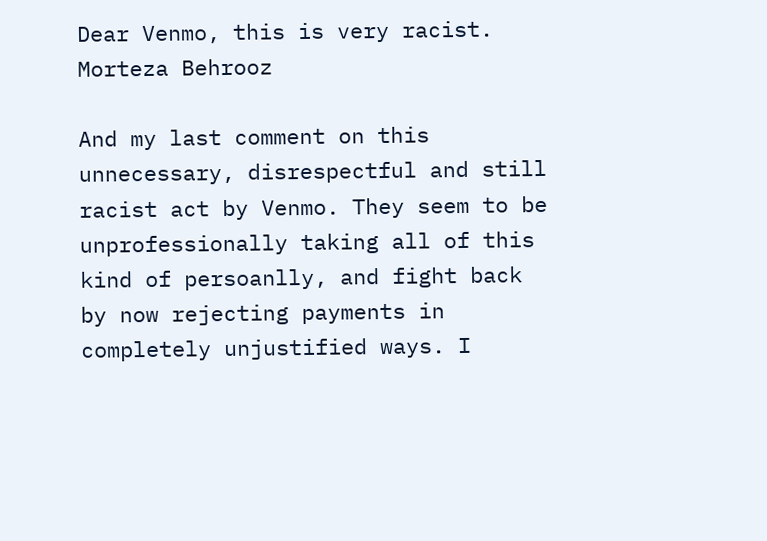Dear Venmo, this is very racist.
Morteza Behrooz

And my last comment on this unnecessary, disrespectful and still racist act by Venmo. They seem to be unprofessionally taking all of this kind of persoanlly, and fight back by now rejecting payments in completely unjustified ways. I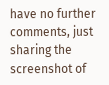have no further comments, just sharing the screenshot of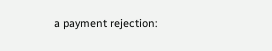a payment rejection: